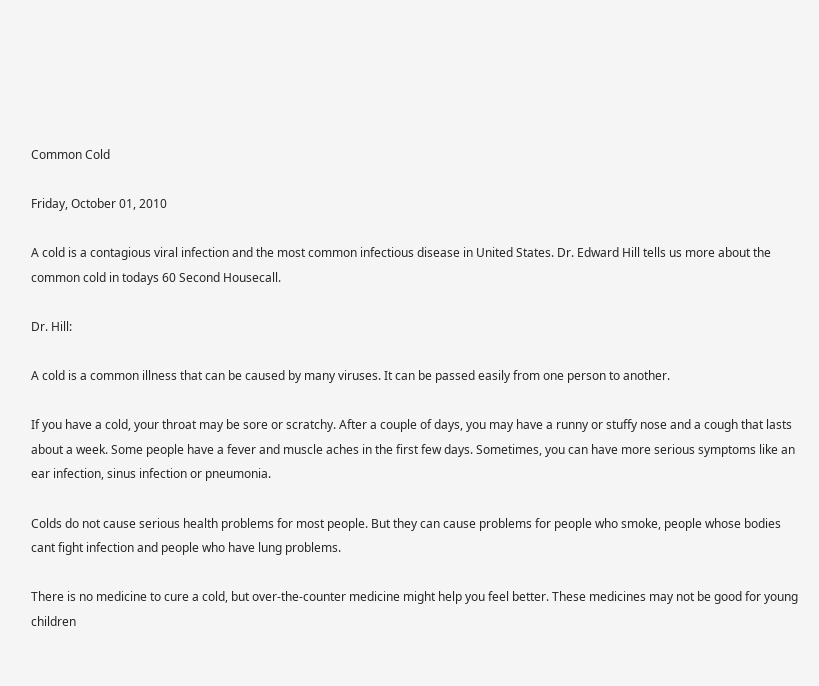Common Cold

Friday, October 01, 2010

A cold is a contagious viral infection and the most common infectious disease in United States. Dr. Edward Hill tells us more about the common cold in todays 60 Second Housecall.

Dr. Hill:

A cold is a common illness that can be caused by many viruses. It can be passed easily from one person to another.

If you have a cold, your throat may be sore or scratchy. After a couple of days, you may have a runny or stuffy nose and a cough that lasts about a week. Some people have a fever and muscle aches in the first few days. Sometimes, you can have more serious symptoms like an ear infection, sinus infection or pneumonia.

Colds do not cause serious health problems for most people. But they can cause problems for people who smoke, people whose bodies cant fight infection and people who have lung problems.

There is no medicine to cure a cold, but over-the-counter medicine might help you feel better. These medicines may not be good for young children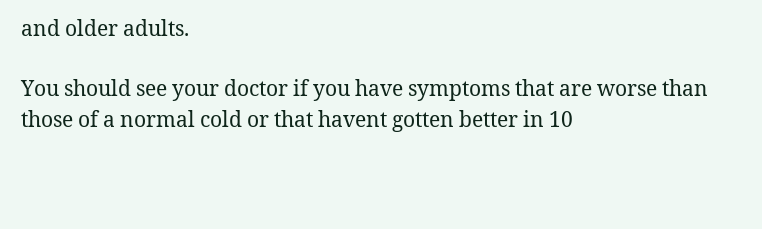and older adults.

You should see your doctor if you have symptoms that are worse than those of a normal cold or that havent gotten better in 10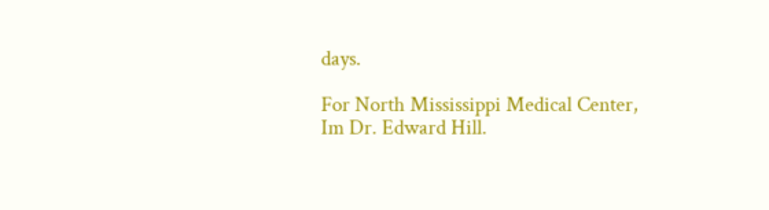days.

For North Mississippi Medical Center, Im Dr. Edward Hill.